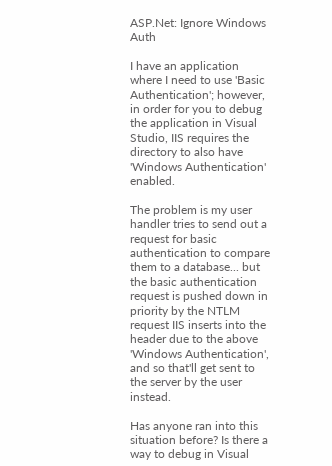ASP.Net: Ignore Windows Auth

I have an application where I need to use 'Basic Authentication'; however, in order for you to debug the application in Visual Studio, IIS requires the directory to also have 'Windows Authentication' enabled.

The problem is my user handler tries to send out a request for basic authentication to compare them to a database... but the basic authentication request is pushed down in priority by the NTLM request IIS inserts into the header due to the above 'Windows Authentication', and so that'll get sent to the server by the user instead.

Has anyone ran into this situation before? Is there a way to debug in Visual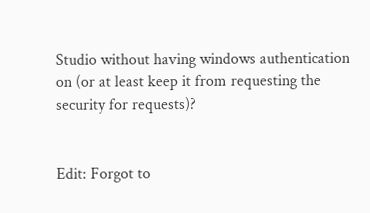Studio without having windows authentication on (or at least keep it from requesting the security for requests)?


Edit: Forgot to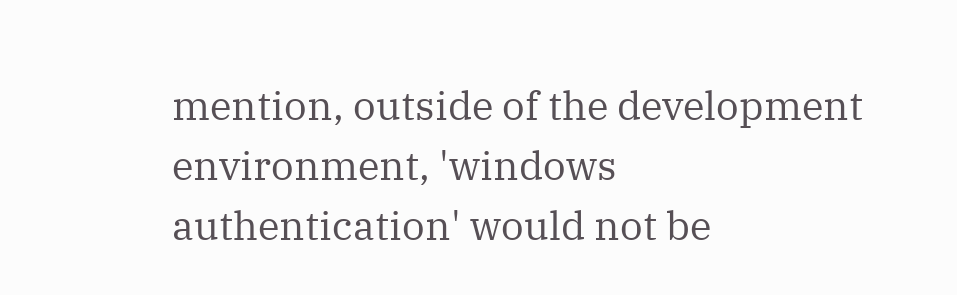mention, outside of the development environment, 'windows authentication' would not be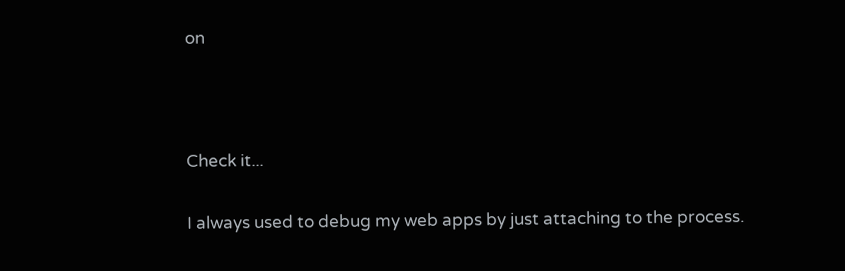on



Check it...

I always used to debug my web apps by just attaching to the process.